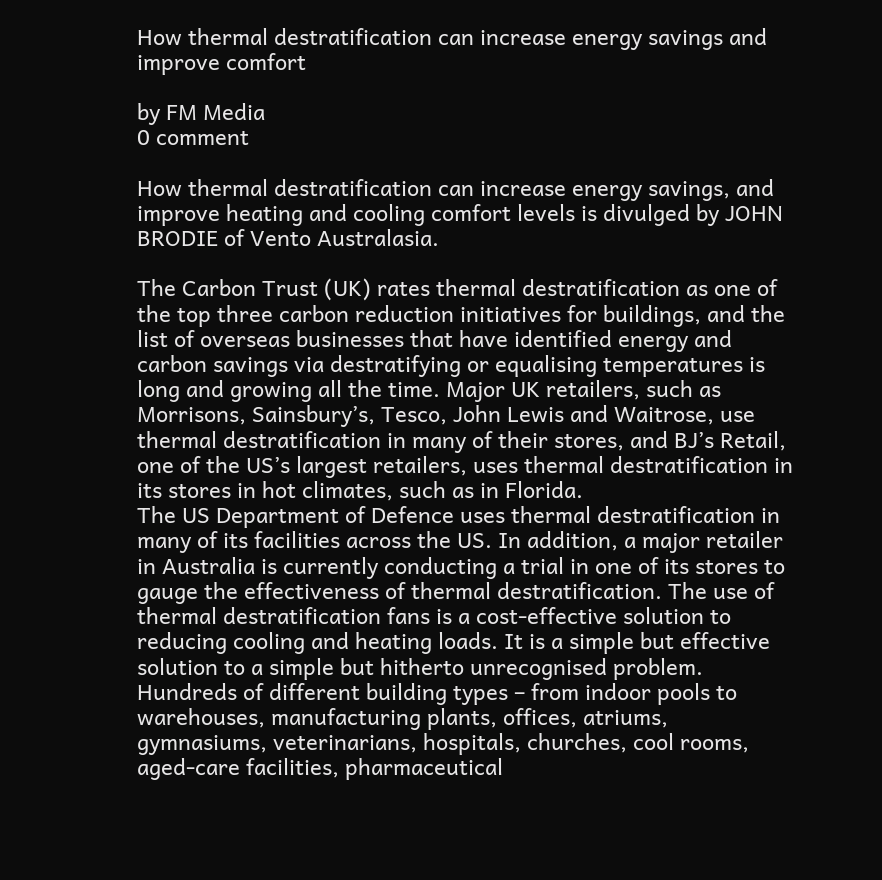How thermal destratification can increase energy savings and improve comfort

by FM Media
0 comment

How thermal destratification can increase energy savings, and improve heating and cooling comfort levels is divulged by JOHN BRODIE of Vento Australasia.

The Carbon Trust (UK) rates thermal destratification as one of the top three carbon reduction initiatives for buildings, and the list of overseas businesses that have identified energy and carbon savings via destratifying or equalising temperatures is long and growing all the time. Major UK retailers, such as Morrisons, Sainsbury’s, Tesco, John Lewis and Waitrose, use thermal destratification in many of their stores, and BJ’s Retail, one of the US’s largest retailers, uses thermal destratification in its stores in hot climates, such as in Florida.
The US Department of Defence uses thermal destratification in many of its facilities across the US. In addition, a major retailer in Australia is currently conducting a trial in one of its stores to gauge the effectiveness of thermal destratification. The use of thermal destratification fans is a cost-effective solution to reducing cooling and heating loads. It is a simple but effective solution to a simple but hitherto unrecognised problem.
Hundreds of different building types – from indoor pools to warehouses, manufacturing plants, offices, atriums, gymnasiums, veterinarians, hospitals, churches, cool rooms, aged-care facilities, pharmaceutical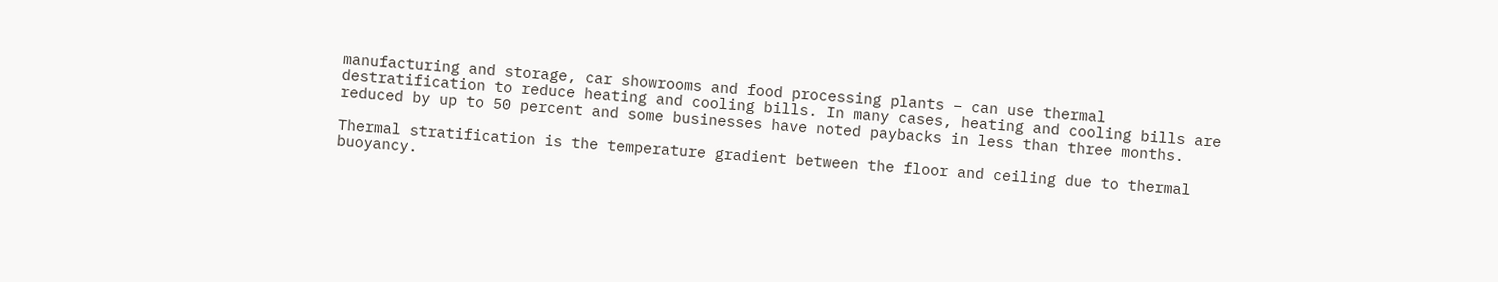manufacturing and storage, car showrooms and food processing plants – can use thermal destratification to reduce heating and cooling bills. In many cases, heating and cooling bills are reduced by up to 50 percent and some businesses have noted paybacks in less than three months.

Thermal stratification is the temperature gradient between the floor and ceiling due to thermal buoyancy.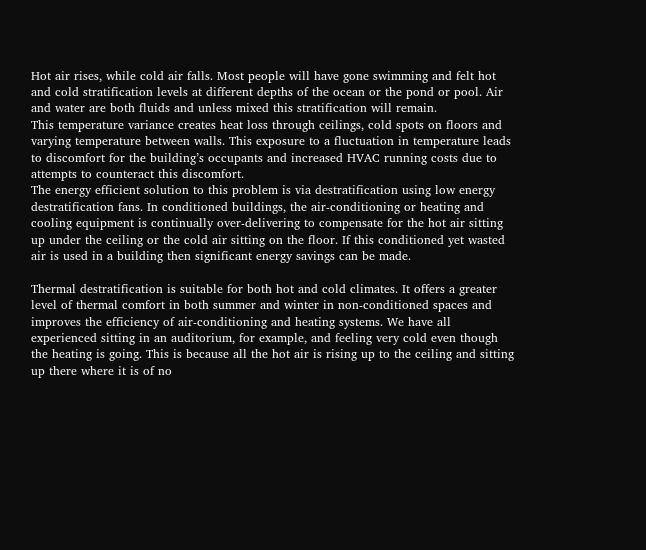Hot air rises, while cold air falls. Most people will have gone swimming and felt hot and cold stratification levels at different depths of the ocean or the pond or pool. Air and water are both fluids and unless mixed this stratification will remain.
This temperature variance creates heat loss through ceilings, cold spots on floors and varying temperature between walls. This exposure to a fluctuation in temperature leads to discomfort for the building’s occupants and increased HVAC running costs due to attempts to counteract this discomfort.
The energy efficient solution to this problem is via destratification using low energy destratification fans. In conditioned buildings, the air-conditioning or heating and cooling equipment is continually over-delivering to compensate for the hot air sitting up under the ceiling or the cold air sitting on the floor. If this conditioned yet wasted air is used in a building then significant energy savings can be made.

Thermal destratification is suitable for both hot and cold climates. It offers a greater level of thermal comfort in both summer and winter in non-conditioned spaces and improves the efficiency of air-conditioning and heating systems. We have all experienced sitting in an auditorium, for example, and feeling very cold even though the heating is going. This is because all the hot air is rising up to the ceiling and sitting up there where it is of no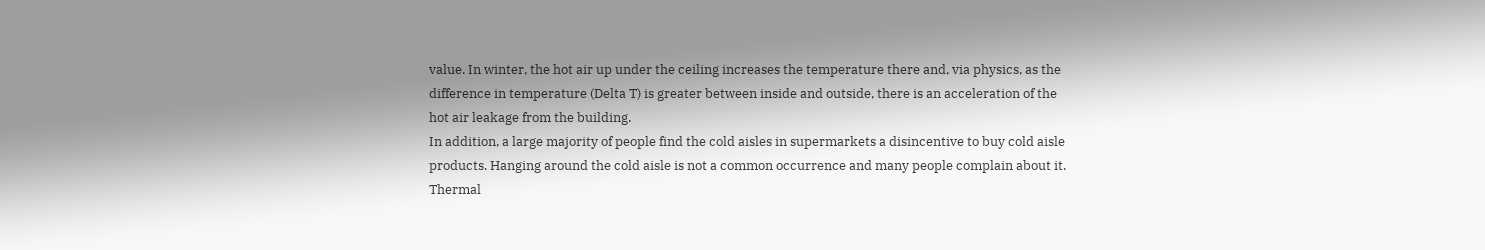value. In winter, the hot air up under the ceiling increases the temperature there and, via physics, as the difference in temperature (Delta T) is greater between inside and outside, there is an acceleration of the hot air leakage from the building.
In addition, a large majority of people find the cold aisles in supermarkets a disincentive to buy cold aisle products. Hanging around the cold aisle is not a common occurrence and many people complain about it. Thermal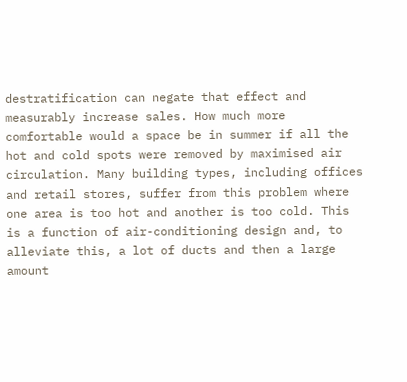destratification can negate that effect and measurably increase sales. How much more comfortable would a space be in summer if all the hot and cold spots were removed by maximised air circulation. Many building types, including offices and retail stores, suffer from this problem where one area is too hot and another is too cold. This is a function of air-conditioning design and, to alleviate this, a lot of ducts and then a large amount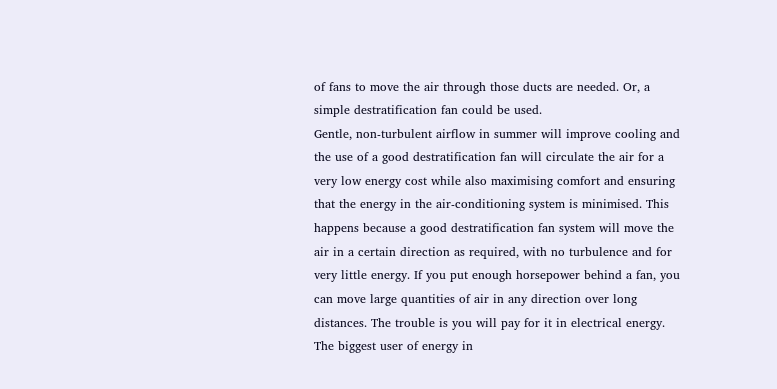of fans to move the air through those ducts are needed. Or, a simple destratification fan could be used.
Gentle, non-turbulent airflow in summer will improve cooling and the use of a good destratification fan will circulate the air for a very low energy cost while also maximising comfort and ensuring that the energy in the air-conditioning system is minimised. This happens because a good destratification fan system will move the air in a certain direction as required, with no turbulence and for very little energy. If you put enough horsepower behind a fan, you can move large quantities of air in any direction over long distances. The trouble is you will pay for it in electrical energy.
The biggest user of energy in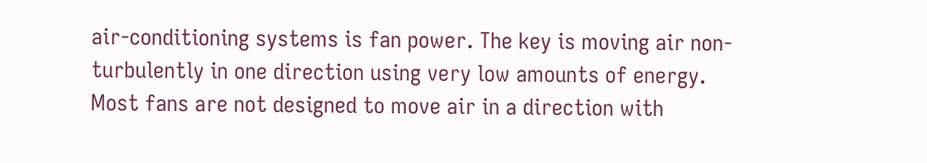air-conditioning systems is fan power. The key is moving air non-turbulently in one direction using very low amounts of energy. Most fans are not designed to move air in a direction with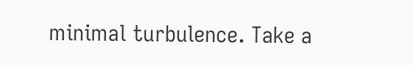minimal turbulence. Take a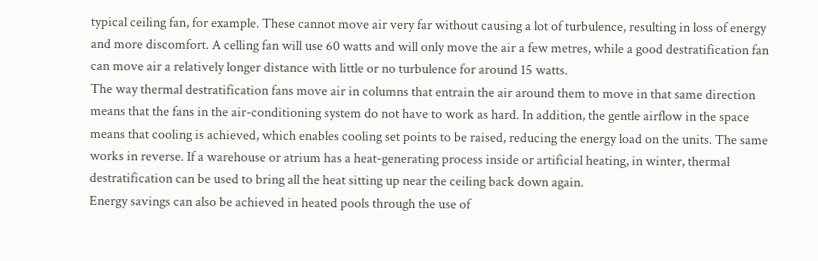typical ceiling fan, for example. These cannot move air very far without causing a lot of turbulence, resulting in loss of energy and more discomfort. A celling fan will use 60 watts and will only move the air a few metres, while a good destratification fan can move air a relatively longer distance with little or no turbulence for around 15 watts.
The way thermal destratification fans move air in columns that entrain the air around them to move in that same direction means that the fans in the air-conditioning system do not have to work as hard. In addition, the gentle airflow in the space means that cooling is achieved, which enables cooling set points to be raised, reducing the energy load on the units. The same works in reverse. If a warehouse or atrium has a heat-generating process inside or artificial heating, in winter, thermal destratification can be used to bring all the heat sitting up near the ceiling back down again.
Energy savings can also be achieved in heated pools through the use of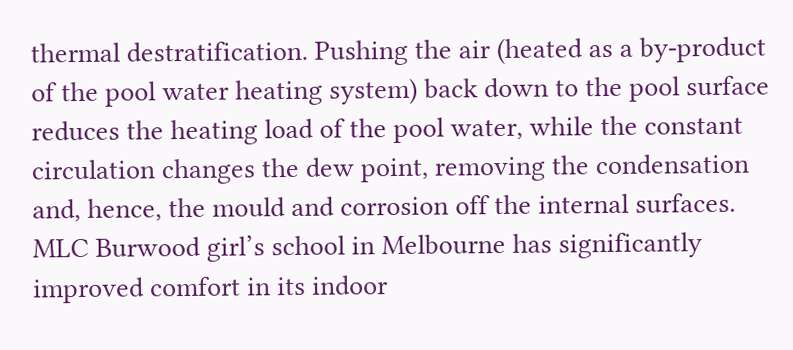thermal destratification. Pushing the air (heated as a by-product of the pool water heating system) back down to the pool surface reduces the heating load of the pool water, while the constant circulation changes the dew point, removing the condensation and, hence, the mould and corrosion off the internal surfaces. MLC Burwood girl’s school in Melbourne has significantly improved comfort in its indoor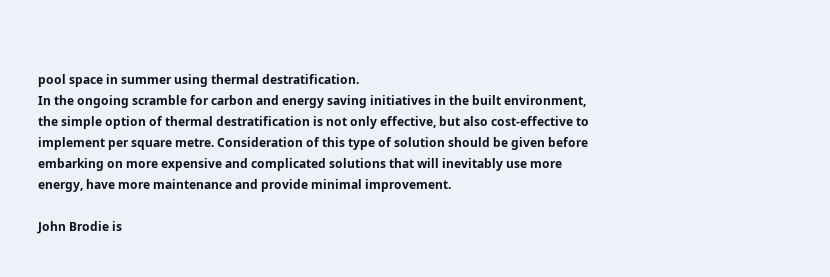pool space in summer using thermal destratification.
In the ongoing scramble for carbon and energy saving initiatives in the built environment, the simple option of thermal destratification is not only effective, but also cost-effective to implement per square metre. Consideration of this type of solution should be given before embarking on more expensive and complicated solutions that will inevitably use more energy, have more maintenance and provide minimal improvement.

John Brodie is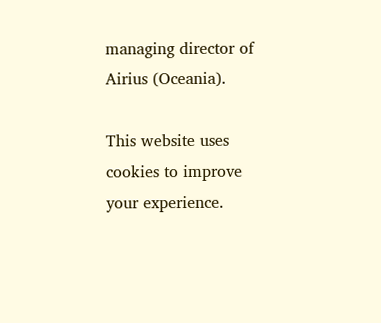managing director of Airius (Oceania).

This website uses cookies to improve your experience.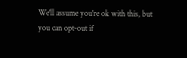We'll assume you're ok with this, but you can opt-out if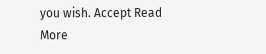you wish. Accept Read More